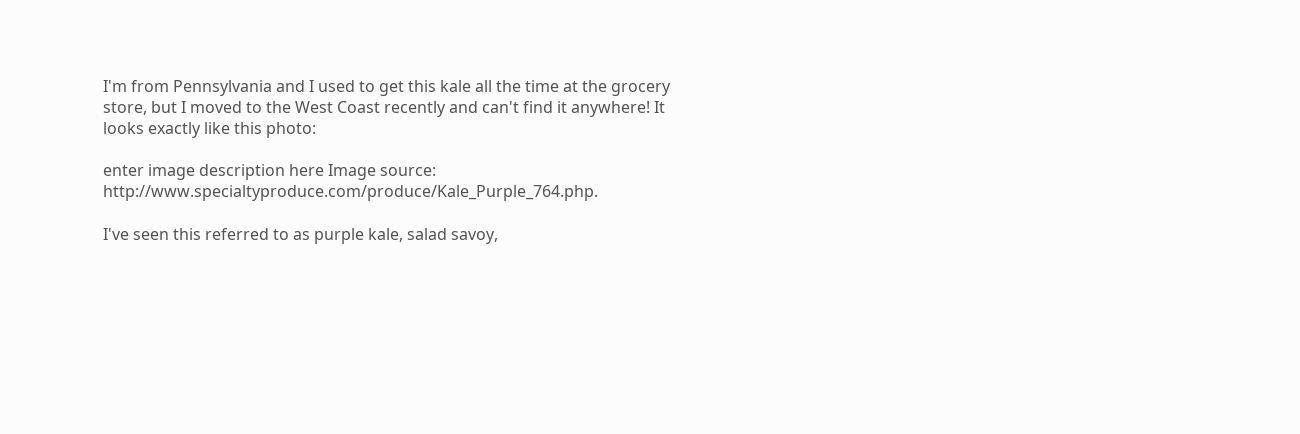I'm from Pennsylvania and I used to get this kale all the time at the grocery store, but I moved to the West Coast recently and can't find it anywhere! It looks exactly like this photo:

enter image description here Image source: http://www.specialtyproduce.com/produce/Kale_Purple_764.php.

I've seen this referred to as purple kale, salad savoy,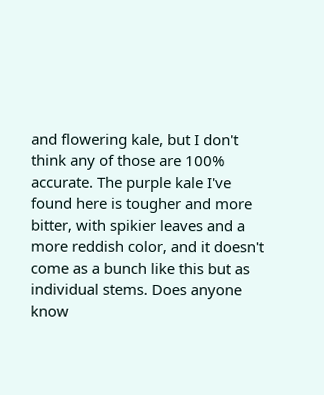and flowering kale, but I don't think any of those are 100% accurate. The purple kale I've found here is tougher and more bitter, with spikier leaves and a more reddish color, and it doesn't come as a bunch like this but as individual stems. Does anyone know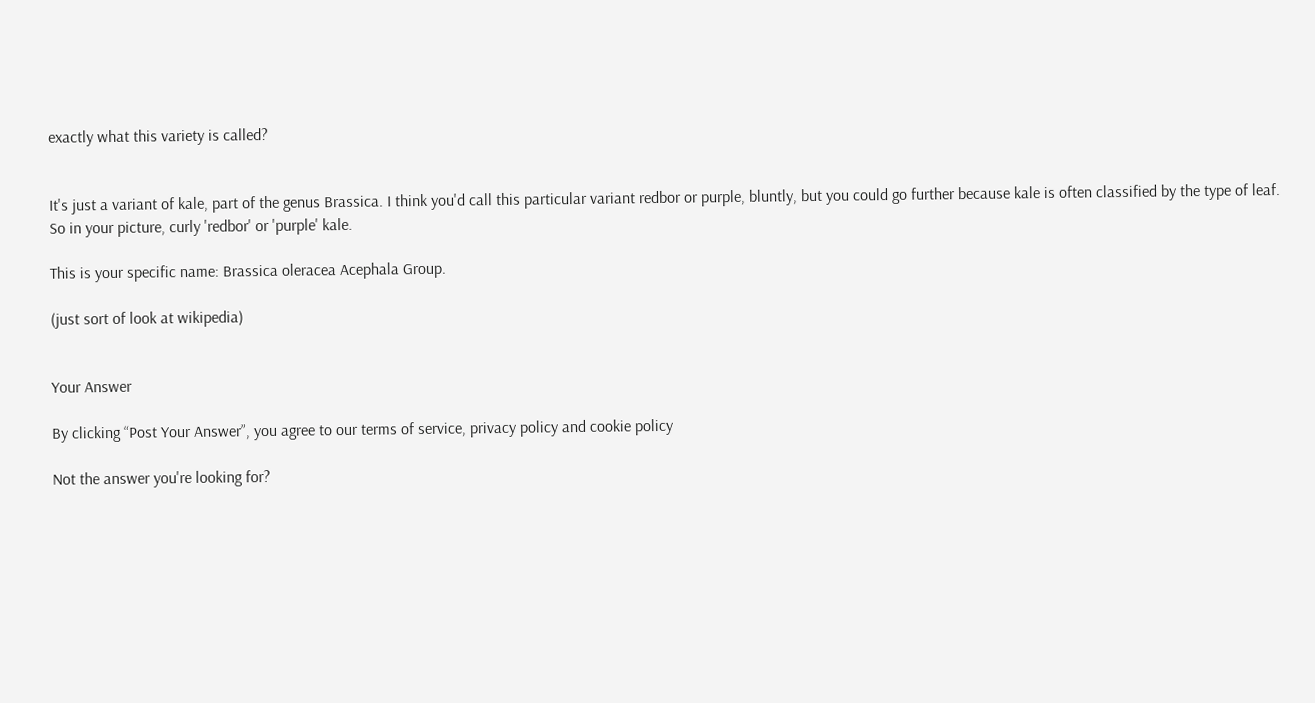exactly what this variety is called?


It's just a variant of kale, part of the genus Brassica. I think you'd call this particular variant redbor or purple, bluntly, but you could go further because kale is often classified by the type of leaf. So in your picture, curly 'redbor' or 'purple' kale.

This is your specific name: Brassica oleracea Acephala Group.

(just sort of look at wikipedia)


Your Answer

By clicking “Post Your Answer”, you agree to our terms of service, privacy policy and cookie policy

Not the answer you're looking for?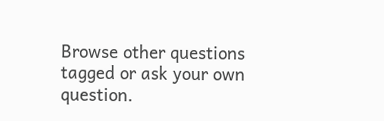Browse other questions tagged or ask your own question.